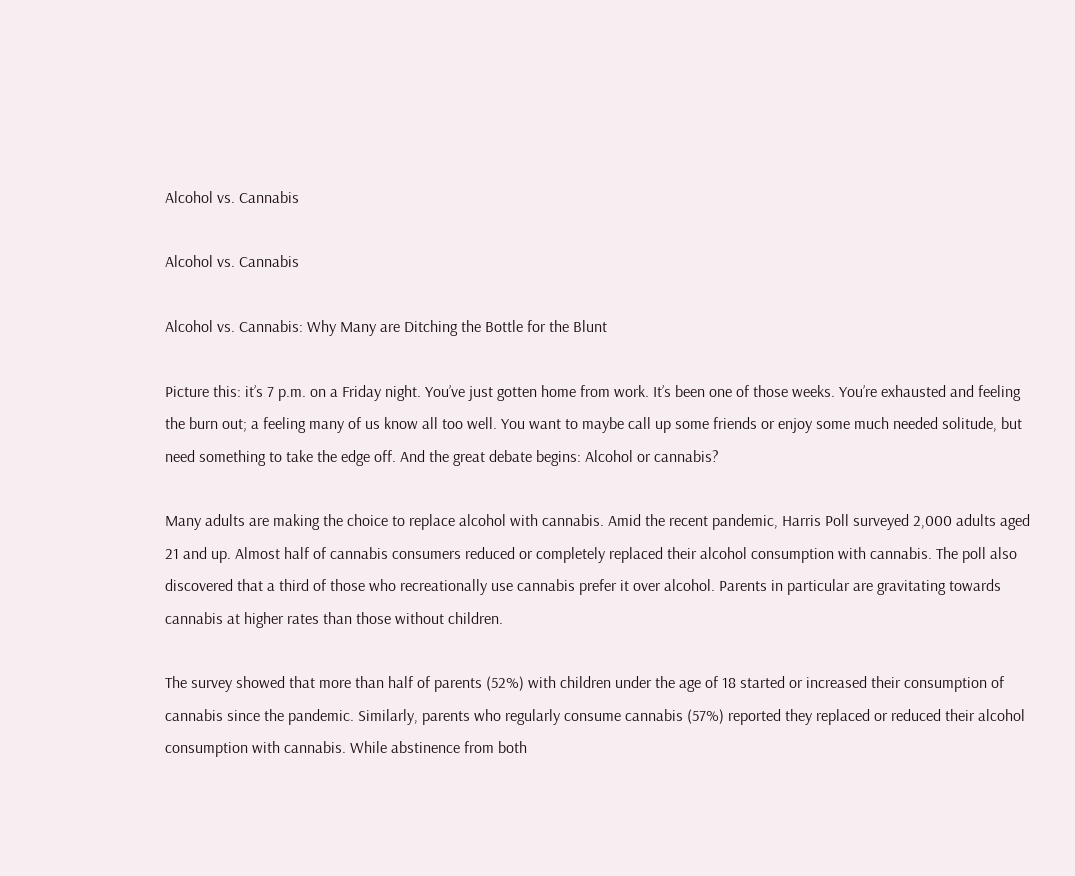Alcohol vs. Cannabis

Alcohol vs. Cannabis

Alcohol vs. Cannabis: Why Many are Ditching the Bottle for the Blunt

Picture this: it’s 7 p.m. on a Friday night. You’ve just gotten home from work. It’s been one of those weeks. You’re exhausted and feeling the burn out; a feeling many of us know all too well. You want to maybe call up some friends or enjoy some much needed solitude, but need something to take the edge off. And the great debate begins: Alcohol or cannabis?

Many adults are making the choice to replace alcohol with cannabis. Amid the recent pandemic, Harris Poll surveyed 2,000 adults aged 21 and up. Almost half of cannabis consumers reduced or completely replaced their alcohol consumption with cannabis. The poll also discovered that a third of those who recreationally use cannabis prefer it over alcohol. Parents in particular are gravitating towards cannabis at higher rates than those without children.

The survey showed that more than half of parents (52%) with children under the age of 18 started or increased their consumption of cannabis since the pandemic. Similarly, parents who regularly consume cannabis (57%) reported they replaced or reduced their alcohol consumption with cannabis. While abstinence from both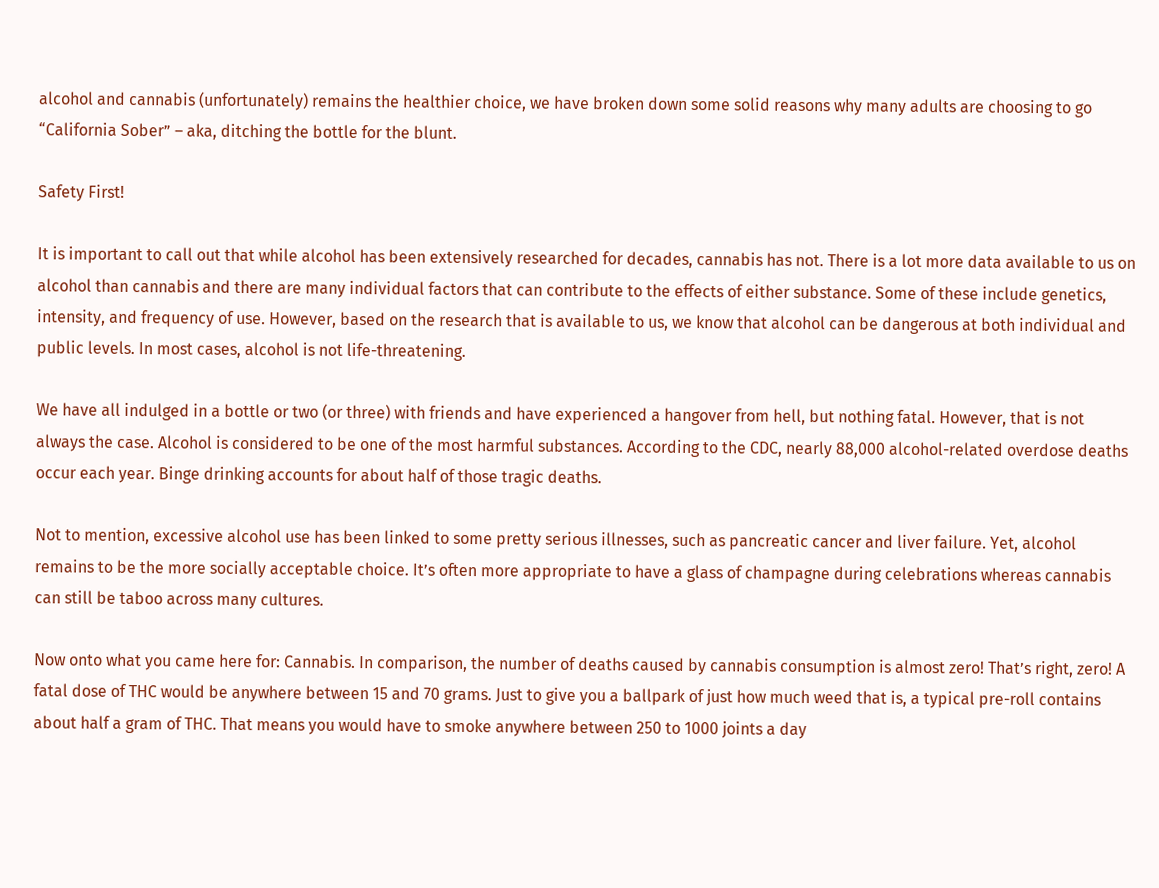alcohol and cannabis (unfortunately) remains the healthier choice, we have broken down some solid reasons why many adults are choosing to go “California Sober” – aka, ditching the bottle for the blunt.

Safety First!

It is important to call out that while alcohol has been extensively researched for decades, cannabis has not. There is a lot more data available to us on alcohol than cannabis and there are many individual factors that can contribute to the effects of either substance. Some of these include genetics, intensity, and frequency of use. However, based on the research that is available to us, we know that alcohol can be dangerous at both individual and public levels. In most cases, alcohol is not life-threatening.

We have all indulged in a bottle or two (or three) with friends and have experienced a hangover from hell, but nothing fatal. However, that is not always the case. Alcohol is considered to be one of the most harmful substances. According to the CDC, nearly 88,000 alcohol-related overdose deaths occur each year. Binge drinking accounts for about half of those tragic deaths.

Not to mention, excessive alcohol use has been linked to some pretty serious illnesses, such as pancreatic cancer and liver failure. Yet, alcohol remains to be the more socially acceptable choice. It’s often more appropriate to have a glass of champagne during celebrations whereas cannabis can still be taboo across many cultures.

Now onto what you came here for: Cannabis. In comparison, the number of deaths caused by cannabis consumption is almost zero! That’s right, zero! A fatal dose of THC would be anywhere between 15 and 70 grams. Just to give you a ballpark of just how much weed that is, a typical pre-roll contains about half a gram of THC. That means you would have to smoke anywhere between 250 to 1000 joints a day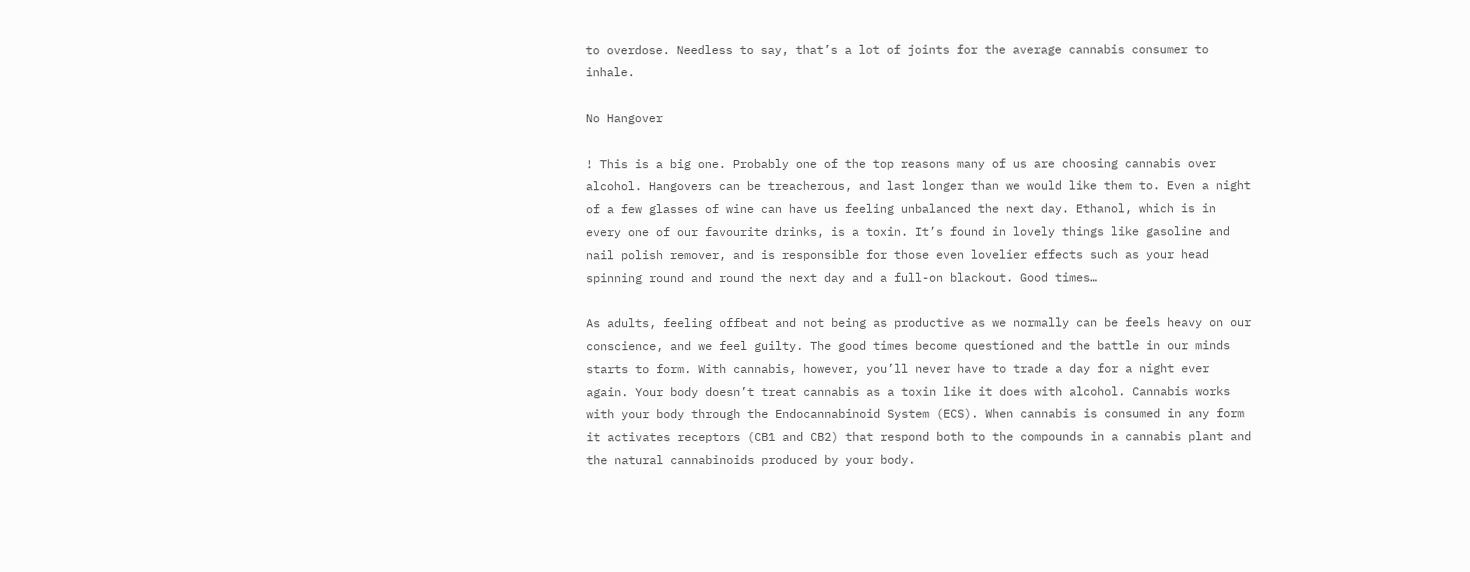to overdose. Needless to say, that’s a lot of joints for the average cannabis consumer to inhale.

No Hangover

! This is a big one. Probably one of the top reasons many of us are choosing cannabis over alcohol. Hangovers can be treacherous, and last longer than we would like them to. Even a night of a few glasses of wine can have us feeling unbalanced the next day. Ethanol, which is in every one of our favourite drinks, is a toxin. It’s found in lovely things like gasoline and nail polish remover, and is responsible for those even lovelier effects such as your head spinning round and round the next day and a full-on blackout. Good times…

As adults, feeling offbeat and not being as productive as we normally can be feels heavy on our conscience, and we feel guilty. The good times become questioned and the battle in our minds starts to form. With cannabis, however, you’ll never have to trade a day for a night ever again. Your body doesn’t treat cannabis as a toxin like it does with alcohol. Cannabis works with your body through the Endocannabinoid System (ECS). When cannabis is consumed in any form it activates receptors (CB1 and CB2) that respond both to the compounds in a cannabis plant and the natural cannabinoids produced by your body.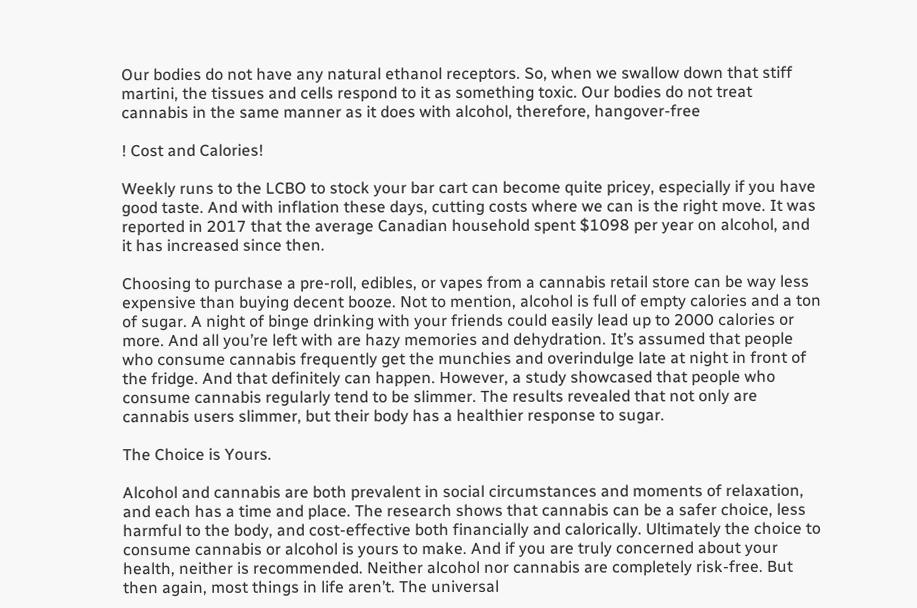Our bodies do not have any natural ethanol receptors. So, when we swallow down that stiff martini, the tissues and cells respond to it as something toxic. Our bodies do not treat cannabis in the same manner as it does with alcohol, therefore, hangover-free

! Cost and Calories!

Weekly runs to the LCBO to stock your bar cart can become quite pricey, especially if you have good taste. And with inflation these days, cutting costs where we can is the right move. It was reported in 2017 that the average Canadian household spent $1098 per year on alcohol, and it has increased since then.

Choosing to purchase a pre-roll, edibles, or vapes from a cannabis retail store can be way less expensive than buying decent booze. Not to mention, alcohol is full of empty calories and a ton of sugar. A night of binge drinking with your friends could easily lead up to 2000 calories or more. And all you’re left with are hazy memories and dehydration. It’s assumed that people who consume cannabis frequently get the munchies and overindulge late at night in front of the fridge. And that definitely can happen. However, a study showcased that people who consume cannabis regularly tend to be slimmer. The results revealed that not only are cannabis users slimmer, but their body has a healthier response to sugar.

The Choice is Yours.

Alcohol and cannabis are both prevalent in social circumstances and moments of relaxation, and each has a time and place. The research shows that cannabis can be a safer choice, less harmful to the body, and cost-effective both financially and calorically. Ultimately the choice to consume cannabis or alcohol is yours to make. And if you are truly concerned about your health, neither is recommended. Neither alcohol nor cannabis are completely risk-free. But then again, most things in life aren’t. The universal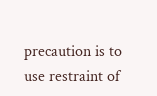precaution is to use restraint of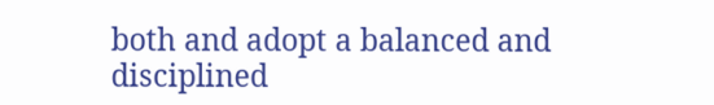both and adopt a balanced and disciplined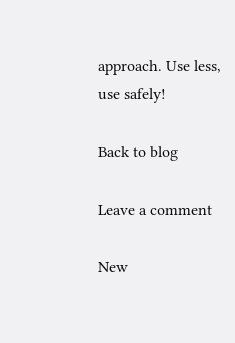approach. Use less, use safely!

Back to blog

Leave a comment

New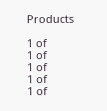Products

1 of
1 of
1 of
1 of
1 of